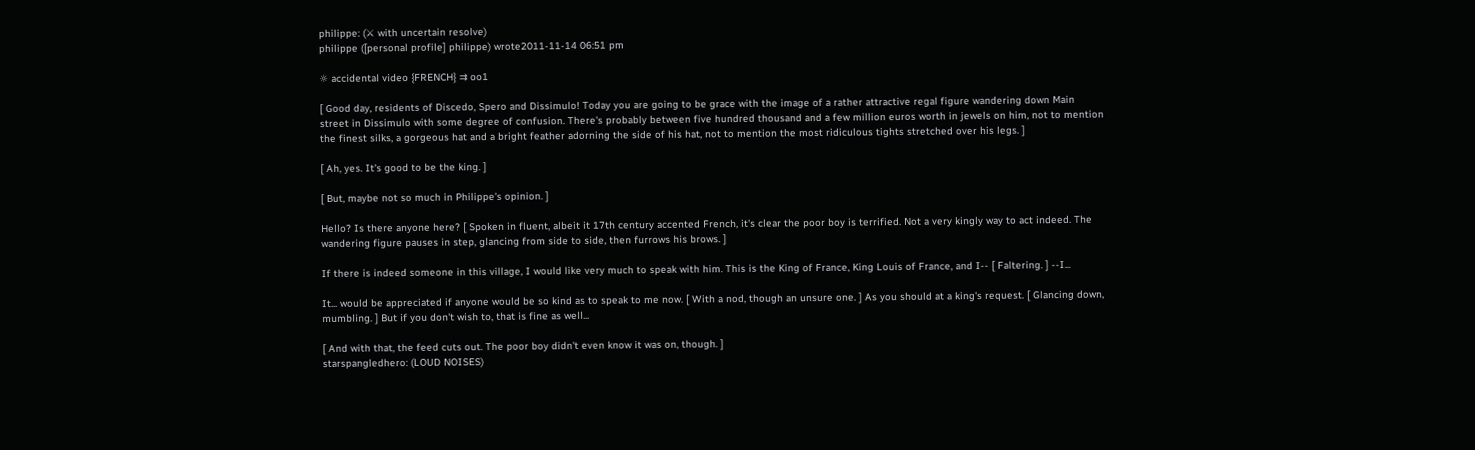philippe: (⚔ with uncertain resolve)
philippe ([personal profile] philippe) wrote2011-11-14 06:51 pm

☼ accidental video {FRENCH} ⇉ oo1

[ Good day, residents of Discedo, Spero and Dissimulo! Today you are going to be grace with the image of a rather attractive regal figure wandering down Main street in Dissimulo with some degree of confusion. There's probably between five hundred thousand and a few million euros worth in jewels on him, not to mention the finest silks, a gorgeous hat and a bright feather adorning the side of his hat, not to mention the most ridiculous tights stretched over his legs. ]

[ Ah, yes. It's good to be the king. ]

[ But, maybe not so much in Philippe's opinion. ]

Hello? Is there anyone here? [ Spoken in fluent, albeit it 17th century accented French, it's clear the poor boy is terrified. Not a very kingly way to act indeed. The wandering figure pauses in step, glancing from side to side, then furrows his brows. ]

If there is indeed someone in this village, I would like very much to speak with him. This is the King of France, King Louis of France, and I-- [ Faltering. ] --I...

It... would be appreciated if anyone would be so kind as to speak to me now. [ With a nod, though an unsure one. ] As you should at a king's request. [ Glancing down, mumbling. ] But if you don't wish to, that is fine as well...

[ And with that, the feed cuts out. The poor boy didn't even know it was on, though. ]
starspangledhero: (LOUD NOISES)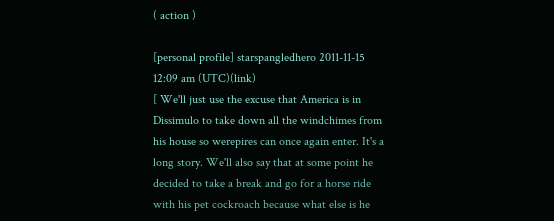( action )

[personal profile] starspangledhero 2011-11-15 12:09 am (UTC)(link)
[ We'll just use the excuse that America is in Dissimulo to take down all the windchimes from his house so werepires can once again enter. It's a long story. We'll also say that at some point he decided to take a break and go for a horse ride with his pet cockroach because what else is he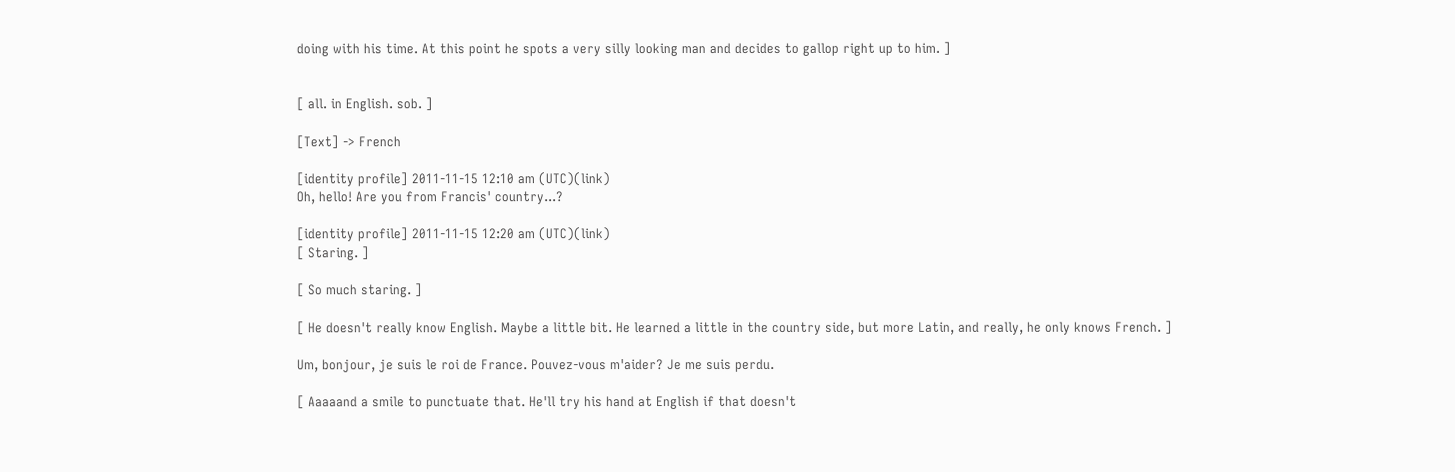doing with his time. At this point he spots a very silly looking man and decides to gallop right up to him. ]


[ all. in English. sob. ]

[Text] -> French

[identity profile] 2011-11-15 12:10 am (UTC)(link)
Oh, hello! Are you from Francis' country...?

[identity profile] 2011-11-15 12:20 am (UTC)(link)
[ Staring. ]

[ So much staring. ]

[ He doesn't really know English. Maybe a little bit. He learned a little in the country side, but more Latin, and really, he only knows French. ]

Um, bonjour, je suis le roi de France. Pouvez-vous m'aider? Je me suis perdu.

[ Aaaaand a smile to punctuate that. He'll try his hand at English if that doesn't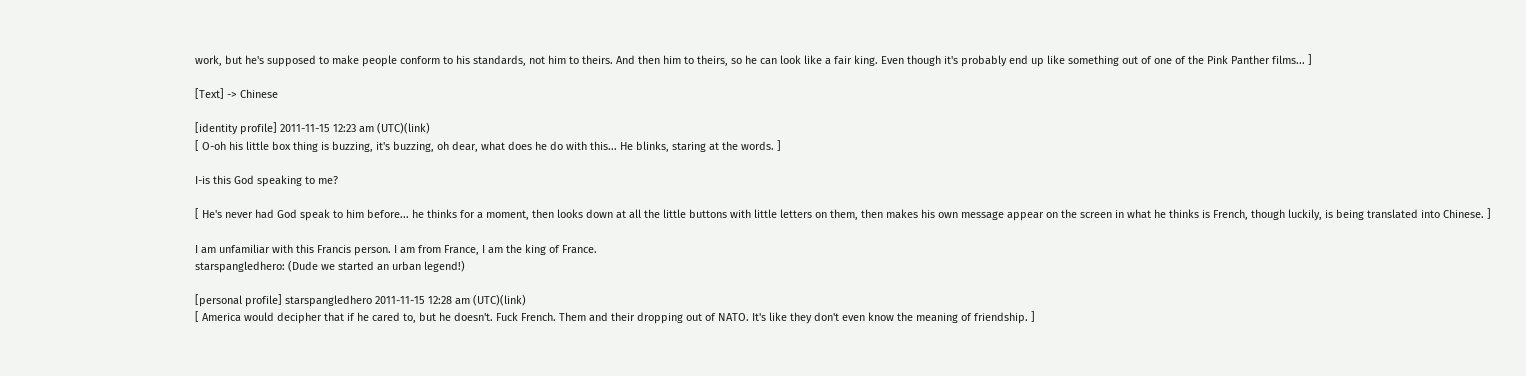work, but he's supposed to make people conform to his standards, not him to theirs. And then him to theirs, so he can look like a fair king. Even though it's probably end up like something out of one of the Pink Panther films... ]

[Text] -> Chinese

[identity profile] 2011-11-15 12:23 am (UTC)(link)
[ O-oh his little box thing is buzzing, it's buzzing, oh dear, what does he do with this... He blinks, staring at the words. ]

I-is this God speaking to me?

[ He's never had God speak to him before... he thinks for a moment, then looks down at all the little buttons with little letters on them, then makes his own message appear on the screen in what he thinks is French, though luckily, is being translated into Chinese. ]

I am unfamiliar with this Francis person. I am from France, I am the king of France.
starspangledhero: (Dude we started an urban legend!)

[personal profile] starspangledhero 2011-11-15 12:28 am (UTC)(link)
[ America would decipher that if he cared to, but he doesn't. Fuck French. Them and their dropping out of NATO. It's like they don't even know the meaning of friendship. ]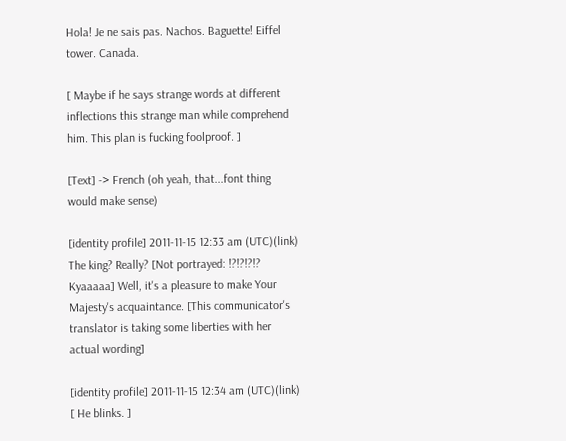Hola! Je ne sais pas. Nachos. Baguette! Eiffel tower. Canada.

[ Maybe if he says strange words at different inflections this strange man while comprehend him. This plan is fucking foolproof. ]

[Text] -> French (oh yeah, that...font thing would make sense)

[identity profile] 2011-11-15 12:33 am (UTC)(link)
The king? Really? [Not portrayed: !?!?!?!? Kyaaaaa] Well, it's a pleasure to make Your Majesty's acquaintance. [This communicator's translator is taking some liberties with her actual wording]

[identity profile] 2011-11-15 12:34 am (UTC)(link)
[ He blinks. ]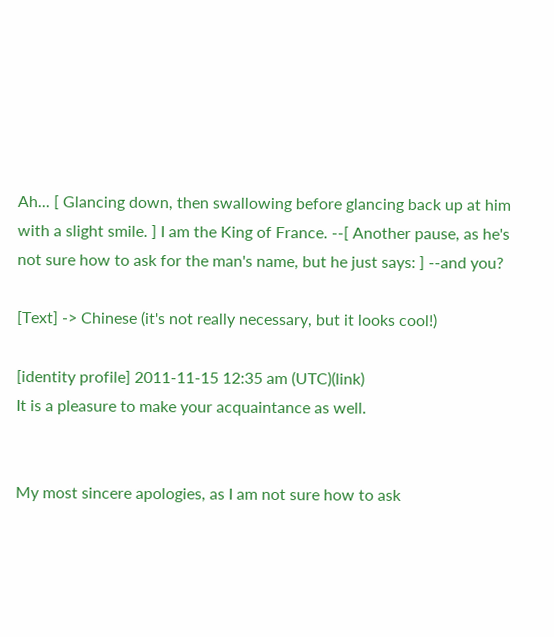Ah... [ Glancing down, then swallowing before glancing back up at him with a slight smile. ] I am the King of France. --[ Another pause, as he's not sure how to ask for the man's name, but he just says: ] --and you?

[Text] -> Chinese (it's not really necessary, but it looks cool!)

[identity profile] 2011-11-15 12:35 am (UTC)(link)
It is a pleasure to make your acquaintance as well.


My most sincere apologies, as I am not sure how to ask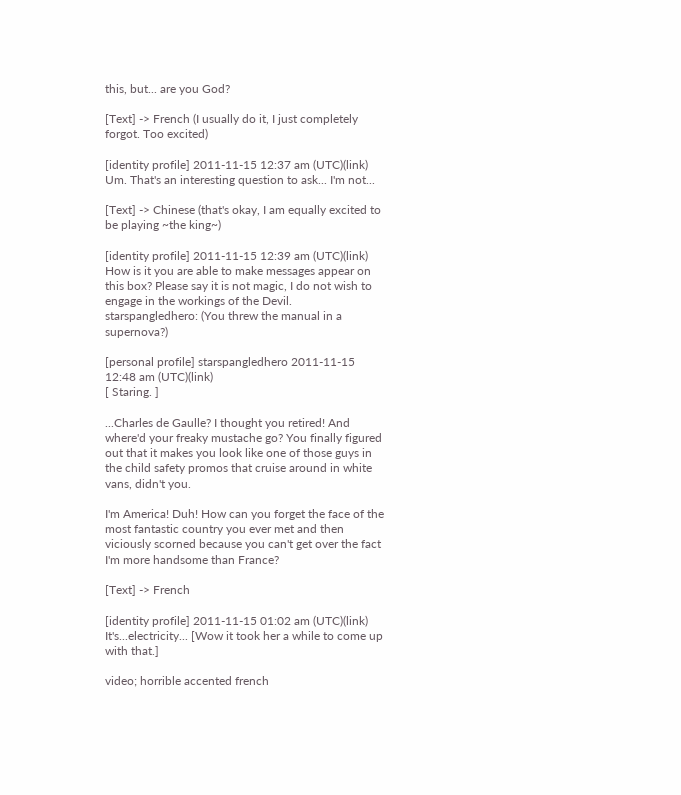this, but... are you God?

[Text] -> French (I usually do it, I just completely forgot. Too excited)

[identity profile] 2011-11-15 12:37 am (UTC)(link)
Um. That's an interesting question to ask... I'm not...

[Text] -> Chinese (that's okay, I am equally excited to be playing ~the king~)

[identity profile] 2011-11-15 12:39 am (UTC)(link)
How is it you are able to make messages appear on this box? Please say it is not magic, I do not wish to engage in the workings of the Devil.
starspangledhero: (You threw the manual in a supernova?)

[personal profile] starspangledhero 2011-11-15 12:48 am (UTC)(link)
[ Staring. ]

...Charles de Gaulle? I thought you retired! And where'd your freaky mustache go? You finally figured out that it makes you look like one of those guys in the child safety promos that cruise around in white vans, didn't you.

I'm America! Duh! How can you forget the face of the most fantastic country you ever met and then viciously scorned because you can't get over the fact I'm more handsome than France?

[Text] -> French

[identity profile] 2011-11-15 01:02 am (UTC)(link)
It's...electricity... [Wow it took her a while to come up with that.]

video; horrible accented french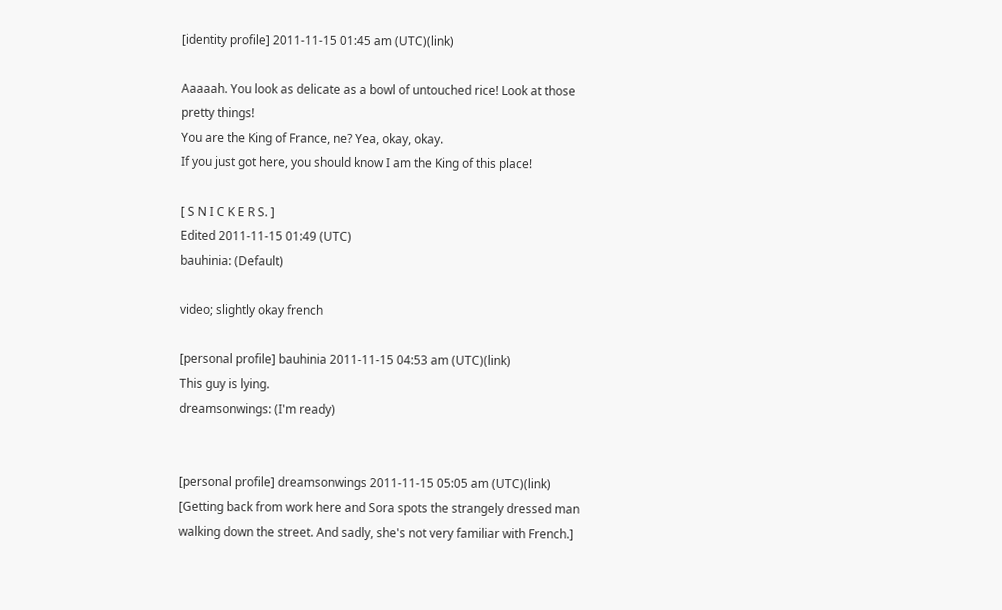[identity profile] 2011-11-15 01:45 am (UTC)(link)

Aaaaah. You look as delicate as a bowl of untouched rice! Look at those pretty things!
You are the King of France, ne? Yea, okay, okay.
If you just got here, you should know I am the King of this place!

[ S N I C K E R S. ]
Edited 2011-11-15 01:49 (UTC)
bauhinia: (Default)

video; slightly okay french

[personal profile] bauhinia 2011-11-15 04:53 am (UTC)(link)
This guy is lying.
dreamsonwings: (I'm ready)


[personal profile] dreamsonwings 2011-11-15 05:05 am (UTC)(link)
[Getting back from work here and Sora spots the strangely dressed man walking down the street. And sadly, she's not very familiar with French.]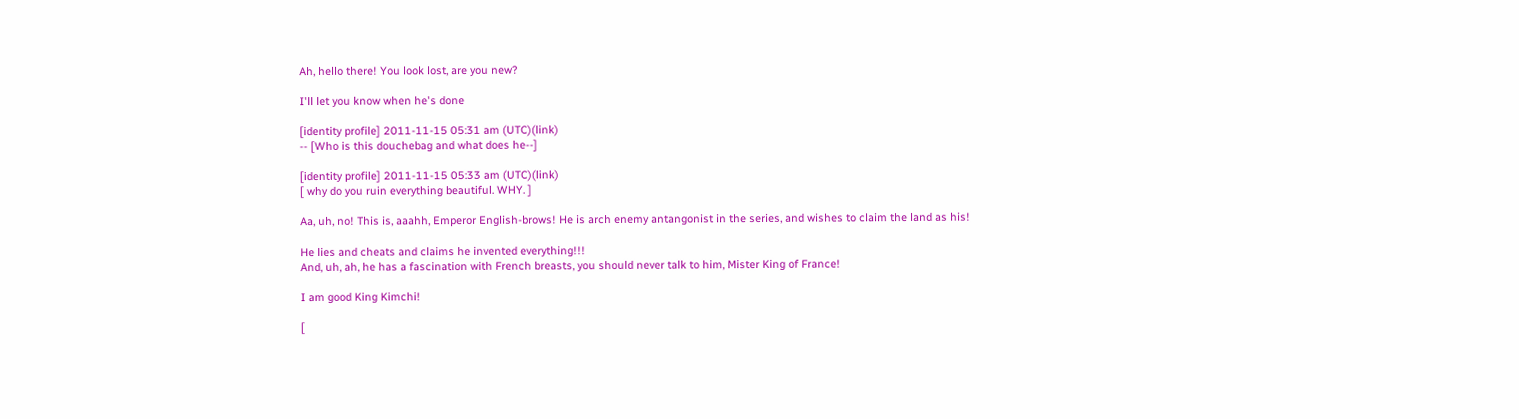Ah, hello there! You look lost, are you new?

I'll let you know when he's done

[identity profile] 2011-11-15 05:31 am (UTC)(link)
-- [Who is this douchebag and what does he--]

[identity profile] 2011-11-15 05:33 am (UTC)(link)
[ why do you ruin everything beautiful. WHY. ]

Aa, uh, no! This is, aaahh, Emperor English-brows! He is arch enemy antangonist in the series, and wishes to claim the land as his!

He lies and cheats and claims he invented everything!!!
And, uh, ah, he has a fascination with French breasts, you should never talk to him, Mister King of France!

I am good King Kimchi!

[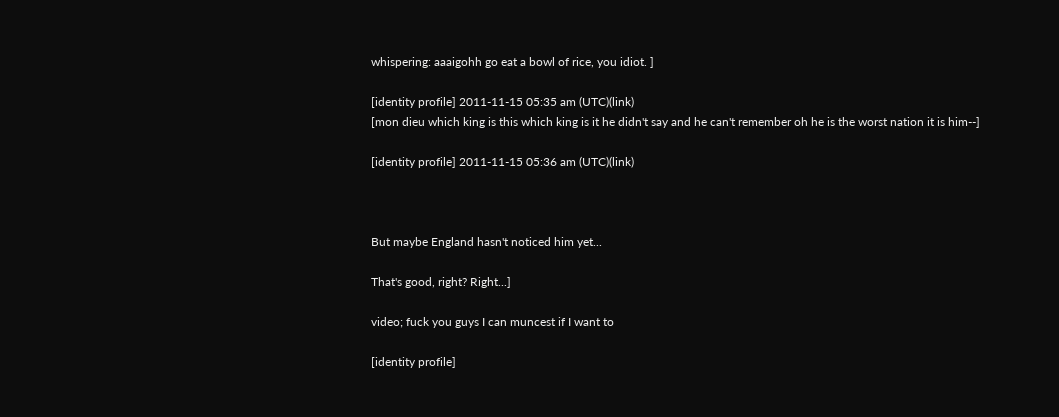whispering: aaaigohh go eat a bowl of rice, you idiot. ]

[identity profile] 2011-11-15 05:35 am (UTC)(link)
[mon dieu which king is this which king is it he didn't say and he can't remember oh he is the worst nation it is him--]

[identity profile] 2011-11-15 05:36 am (UTC)(link)



But maybe England hasn't noticed him yet...

That's good, right? Right...]

video; fuck you guys I can muncest if I want to

[identity profile]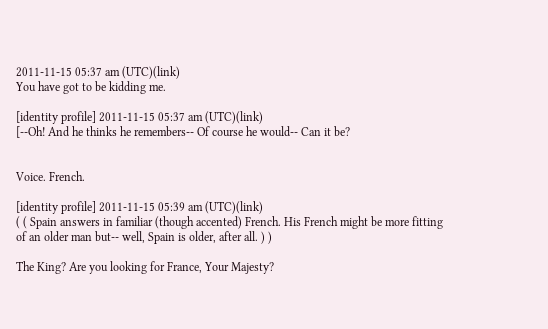2011-11-15 05:37 am (UTC)(link)
You have got to be kidding me.

[identity profile] 2011-11-15 05:37 am (UTC)(link)
[--Oh! And he thinks he remembers-- Of course he would-- Can it be?


Voice. French.

[identity profile] 2011-11-15 05:39 am (UTC)(link)
( ( Spain answers in familiar (though accented) French. His French might be more fitting of an older man but-- well, Spain is older, after all. ) )

The King? Are you looking for France, Your Majesty?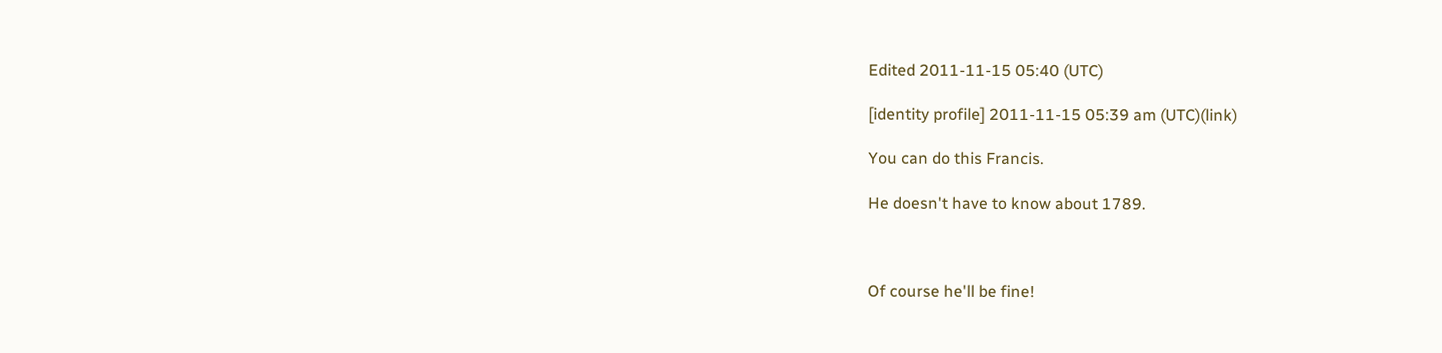Edited 2011-11-15 05:40 (UTC)

[identity profile] 2011-11-15 05:39 am (UTC)(link)

You can do this Francis.

He doesn't have to know about 1789.



Of course he'll be fine!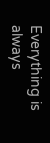Everything is always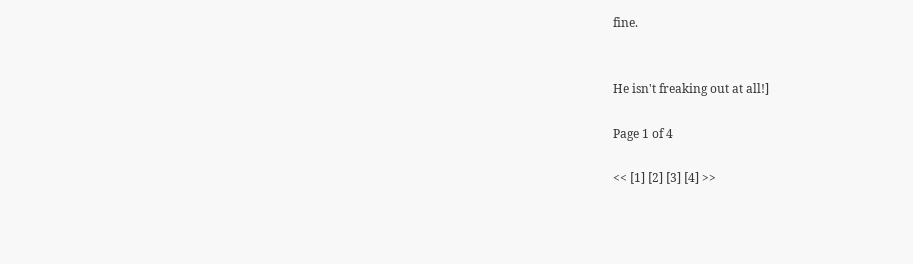fine.


He isn't freaking out at all!]

Page 1 of 4

<< [1] [2] [3] [4] >>